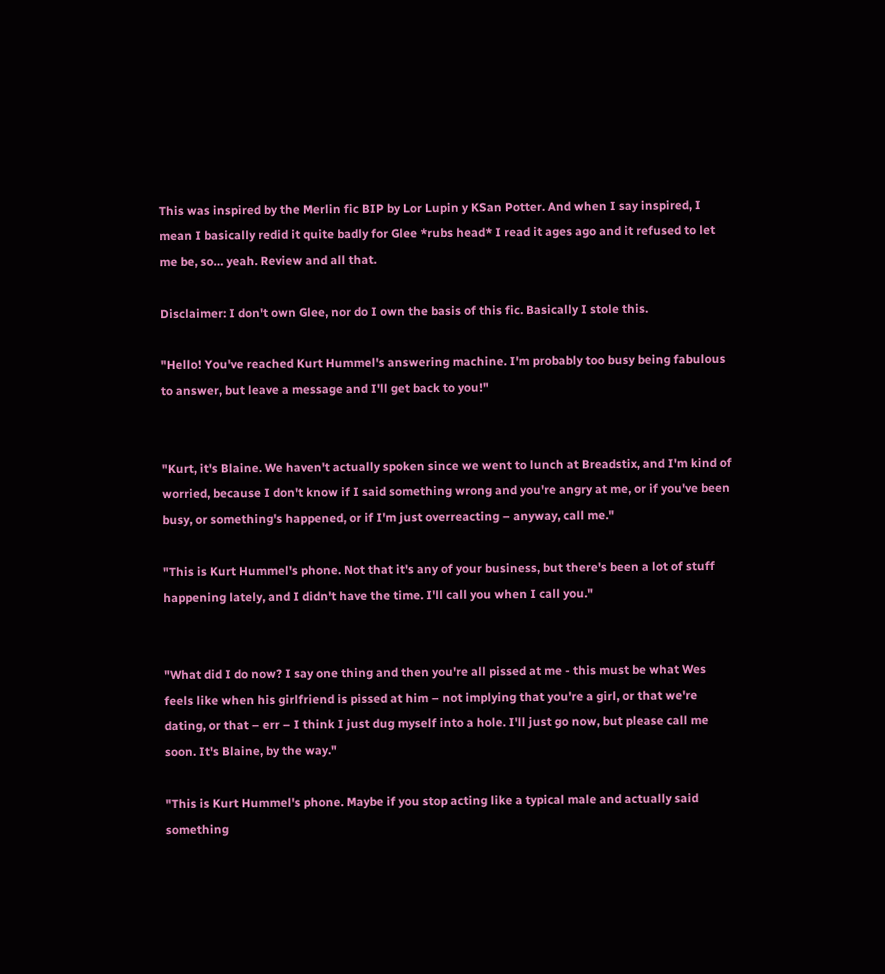This was inspired by the Merlin fic BIP by Lor Lupin y KSan Potter. And when I say inspired, I mean I basically redid it quite badly for Glee *rubs head* I read it ages ago and it refused to let me be, so… yeah. Review and all that.

Disclaimer: I don't own Glee, nor do I own the basis of this fic. Basically I stole this.

"Hello! You've reached Kurt Hummel's answering machine. I'm probably too busy being fabulous to answer, but leave a message and I'll get back to you!"


"Kurt, it's Blaine. We haven't actually spoken since we went to lunch at Breadstix, and I'm kind of worried, because I don't know if I said something wrong and you're angry at me, or if you've been busy, or something's happened, or if I'm just overreacting – anyway, call me."

"This is Kurt Hummel's phone. Not that it's any of your business, but there's been a lot of stuff happening lately, and I didn't have the time. I'll call you when I call you."


"What did I do now? I say one thing and then you're all pissed at me - this must be what Wes feels like when his girlfriend is pissed at him – not implying that you're a girl, or that we're dating, or that – err – I think I just dug myself into a hole. I'll just go now, but please call me soon. It's Blaine, by the way."

"This is Kurt Hummel's phone. Maybe if you stop acting like a typical male and actually said something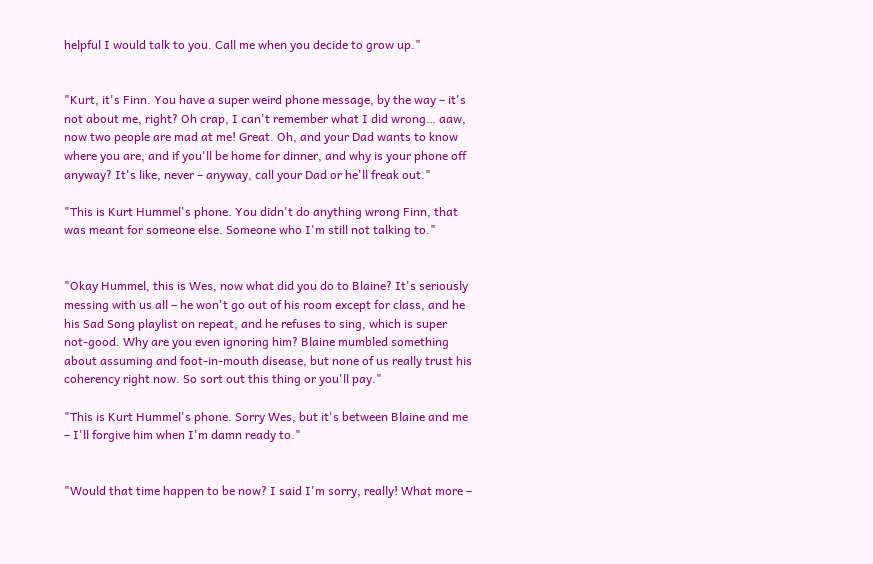helpful I would talk to you. Call me when you decide to grow up."


"Kurt, it's Finn. You have a super weird phone message, by the way – it's not about me, right? Oh crap, I can't remember what I did wrong… aaw, now two people are mad at me! Great. Oh, and your Dad wants to know where you are, and if you'll be home for dinner, and why is your phone off anyway? It's like, never – anyway, call your Dad or he'll freak out."

"This is Kurt Hummel's phone. You didn't do anything wrong Finn, that was meant for someone else. Someone who I'm still not talking to."


"Okay Hummel, this is Wes, now what did you do to Blaine? It's seriously messing with us all – he won't go out of his room except for class, and he his Sad Song playlist on repeat, and he refuses to sing, which is super not-good. Why are you even ignoring him? Blaine mumbled something about assuming and foot-in-mouth disease, but none of us really trust his coherency right now. So sort out this thing or you'll pay."

"This is Kurt Hummel's phone. Sorry Wes, but it's between Blaine and me – I'll forgive him when I'm damn ready to."


"Would that time happen to be now? I said I'm sorry, really! What more –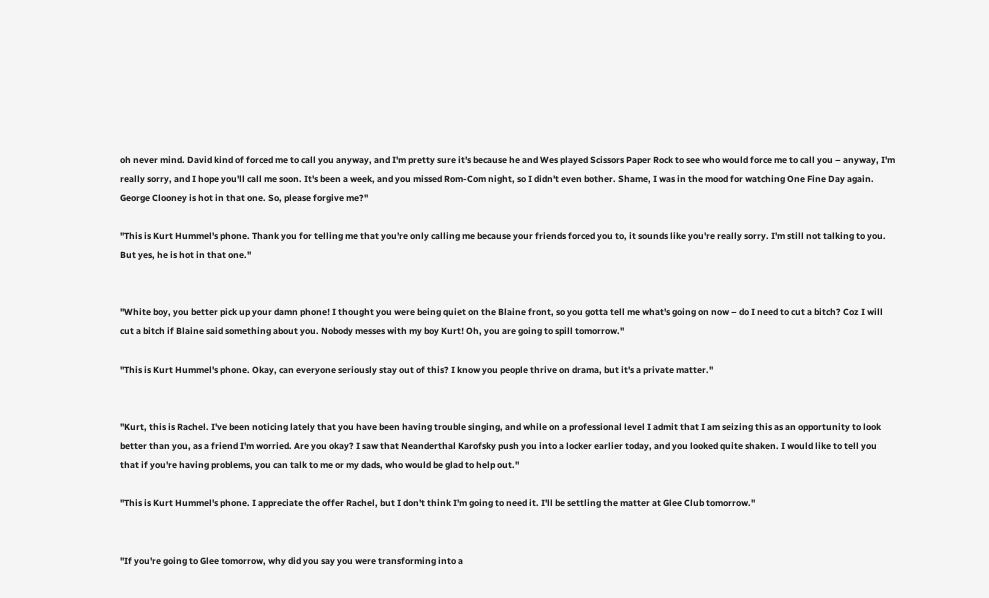oh never mind. David kind of forced me to call you anyway, and I'm pretty sure it's because he and Wes played Scissors Paper Rock to see who would force me to call you – anyway, I'm really sorry, and I hope you'll call me soon. It's been a week, and you missed Rom-Com night, so I didn't even bother. Shame, I was in the mood for watching One Fine Day again. George Clooney is hot in that one. So, please forgive me?"

"This is Kurt Hummel's phone. Thank you for telling me that you're only calling me because your friends forced you to, it sounds like you're really sorry. I'm still not talking to you. But yes, he is hot in that one."


"White boy, you better pick up your damn phone! I thought you were being quiet on the Blaine front, so you gotta tell me what's going on now – do I need to cut a bitch? Coz I will cut a bitch if Blaine said something about you. Nobody messes with my boy Kurt! Oh, you are going to spill tomorrow."

"This is Kurt Hummel's phone. Okay, can everyone seriously stay out of this? I know you people thrive on drama, but it's a private matter."


"Kurt, this is Rachel. I've been noticing lately that you have been having trouble singing, and while on a professional level I admit that I am seizing this as an opportunity to look better than you, as a friend I'm worried. Are you okay? I saw that Neanderthal Karofsky push you into a locker earlier today, and you looked quite shaken. I would like to tell you that if you're having problems, you can talk to me or my dads, who would be glad to help out."

"This is Kurt Hummel's phone. I appreciate the offer Rachel, but I don't think I'm going to need it. I'll be settling the matter at Glee Club tomorrow."


"If you're going to Glee tomorrow, why did you say you were transforming into a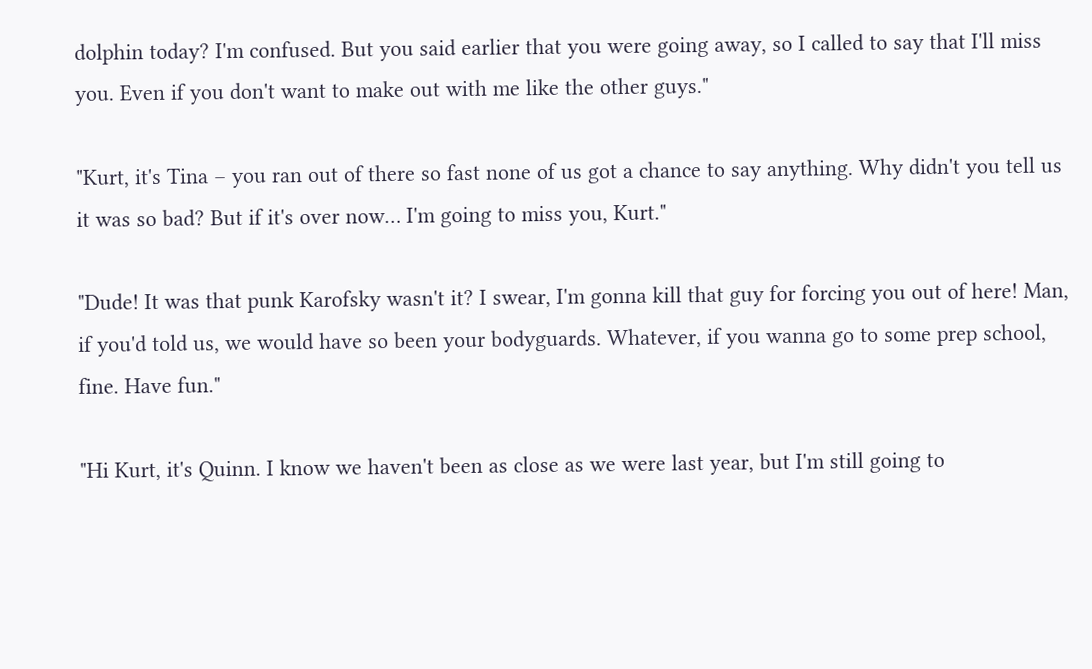dolphin today? I'm confused. But you said earlier that you were going away, so I called to say that I'll miss you. Even if you don't want to make out with me like the other guys."

"Kurt, it's Tina – you ran out of there so fast none of us got a chance to say anything. Why didn't you tell us it was so bad? But if it's over now… I'm going to miss you, Kurt."

"Dude! It was that punk Karofsky wasn't it? I swear, I'm gonna kill that guy for forcing you out of here! Man, if you'd told us, we would have so been your bodyguards. Whatever, if you wanna go to some prep school, fine. Have fun."

"Hi Kurt, it's Quinn. I know we haven't been as close as we were last year, but I'm still going to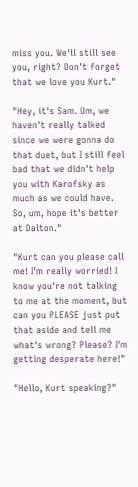miss you. We'll still see you, right? Don't forget that we love you Kurt."

"Hey, it's Sam. Um, we haven't really talked since we were gonna do that duet, but I still feel bad that we didn't help you with Karofsky as much as we could have. So, um, hope it's better at Dalton."

"Kurt can you please call me! I'm really worried! I know you're not talking to me at the moment, but can you PLEASE just put that aside and tell me what's wrong? Please? I'm getting desperate here!"

"Hello, Kurt speaking?"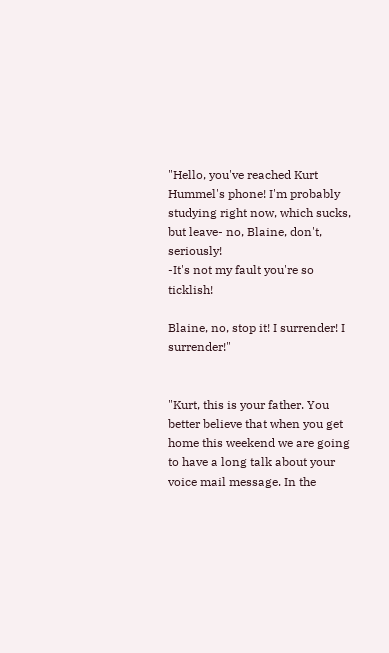"Hello, you've reached Kurt Hummel's phone! I'm probably studying right now, which sucks, but leave- no, Blaine, don't, seriously!
-It's not my fault you're so ticklish!

Blaine, no, stop it! I surrender! I surrender!"


"Kurt, this is your father. You better believe that when you get home this weekend we are going to have a long talk about your voice mail message. In the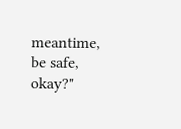meantime, be safe, okay?"